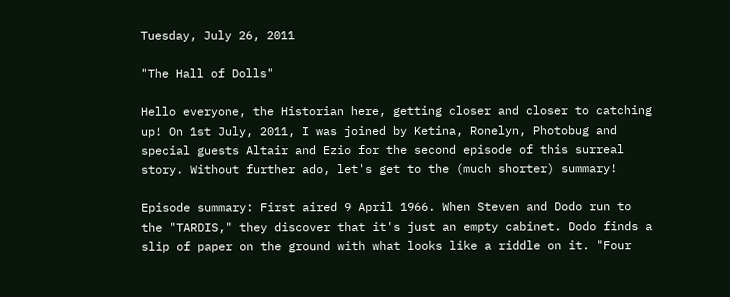Tuesday, July 26, 2011

"The Hall of Dolls"

Hello everyone, the Historian here, getting closer and closer to catching up! On 1st July, 2011, I was joined by Ketina, Ronelyn, Photobug and special guests Altair and Ezio for the second episode of this surreal story. Without further ado, let's get to the (much shorter) summary!

Episode summary: First aired 9 April 1966. When Steven and Dodo run to the "TARDIS," they discover that it's just an empty cabinet. Dodo finds a slip of paper on the ground with what looks like a riddle on it. "Four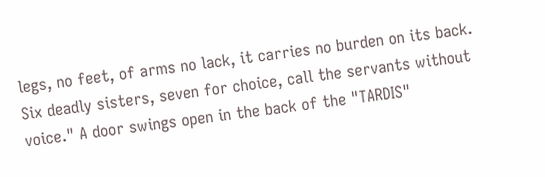legs, no feet, of arms no lack, it carries no burden on its back. Six deadly sisters, seven for choice, call the servants without voice." A door swings open in the back of the "TARDIS"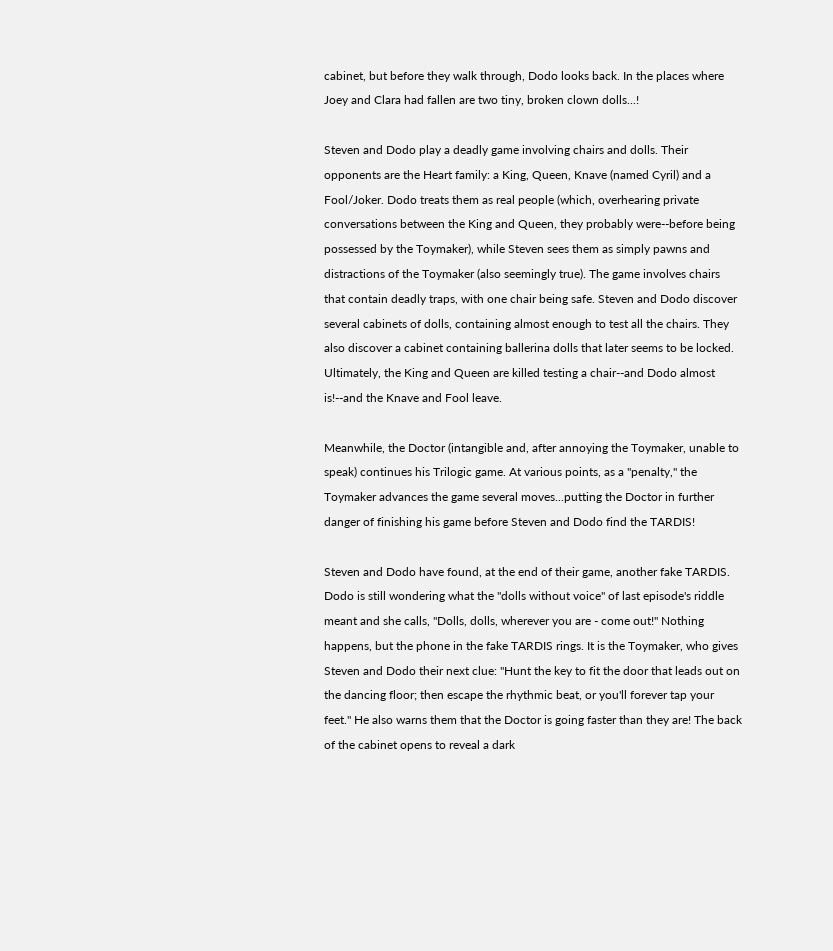cabinet, but before they walk through, Dodo looks back. In the places where Joey and Clara had fallen are two tiny, broken clown dolls...!

Steven and Dodo play a deadly game involving chairs and dolls. Their opponents are the Heart family: a King, Queen, Knave (named Cyril) and a Fool/Joker. Dodo treats them as real people (which, overhearing private conversations between the King and Queen, they probably were--before being possessed by the Toymaker), while Steven sees them as simply pawns and distractions of the Toymaker (also seemingly true). The game involves chairs that contain deadly traps, with one chair being safe. Steven and Dodo discover several cabinets of dolls, containing almost enough to test all the chairs. They also discover a cabinet containing ballerina dolls that later seems to be locked. Ultimately, the King and Queen are killed testing a chair--and Dodo almost is!--and the Knave and Fool leave.

Meanwhile, the Doctor (intangible and, after annoying the Toymaker, unable to speak) continues his Trilogic game. At various points, as a "penalty," the Toymaker advances the game several moves...putting the Doctor in further danger of finishing his game before Steven and Dodo find the TARDIS!

Steven and Dodo have found, at the end of their game, another fake TARDIS. Dodo is still wondering what the "dolls without voice" of last episode's riddle meant and she calls, "Dolls, dolls, wherever you are - come out!" Nothing happens, but the phone in the fake TARDIS rings. It is the Toymaker, who gives Steven and Dodo their next clue: "Hunt the key to fit the door that leads out on the dancing floor; then escape the rhythmic beat, or you'll forever tap your feet." He also warns them that the Doctor is going faster than they are! The back of the cabinet opens to reveal a dark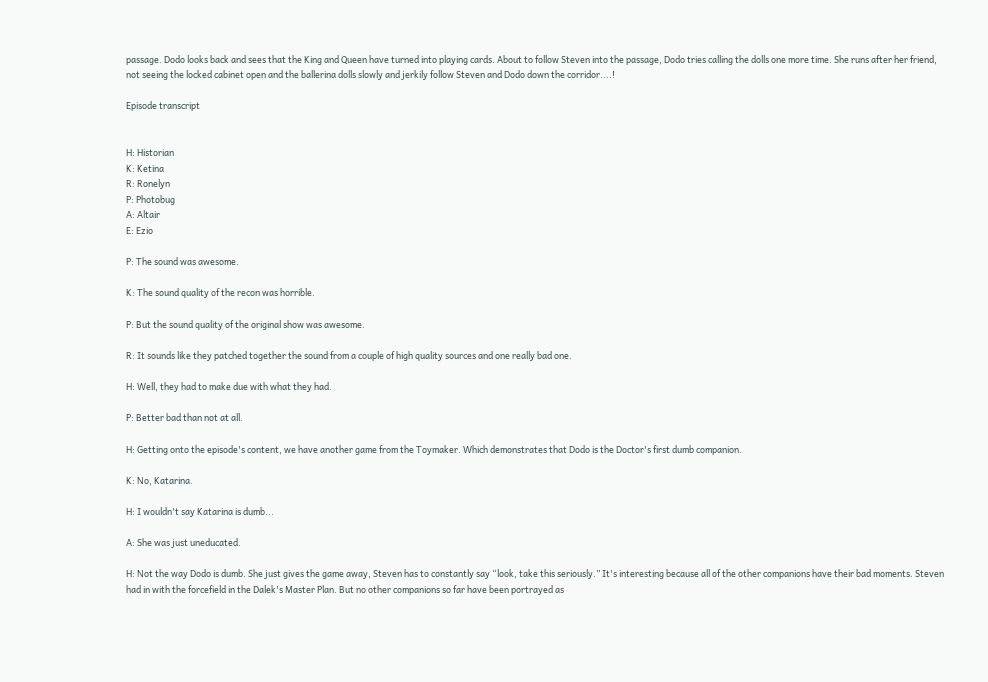passage. Dodo looks back and sees that the King and Queen have turned into playing cards. About to follow Steven into the passage, Dodo tries calling the dolls one more time. She runs after her friend, not seeing the locked cabinet open and the ballerina dolls slowly and jerkily follow Steven and Dodo down the corridor....!

Episode transcript


H: Historian
K: Ketina
R: Ronelyn
P: Photobug
A: Altair
E: Ezio

P: The sound was awesome.

K: The sound quality of the recon was horrible.

P: But the sound quality of the original show was awesome.

R: It sounds like they patched together the sound from a couple of high quality sources and one really bad one.

H: Well, they had to make due with what they had.

P: Better bad than not at all.

H: Getting onto the episode's content, we have another game from the Toymaker. Which demonstrates that Dodo is the Doctor's first dumb companion.

K: No, Katarina.

H: I wouldn't say Katarina is dumb...

A: She was just uneducated.

H: Not the way Dodo is dumb. She just gives the game away, Steven has to constantly say “look, take this seriously.” It's interesting because all of the other companions have their bad moments. Steven had in with the forcefield in the Dalek's Master Plan. But no other companions so far have been portrayed as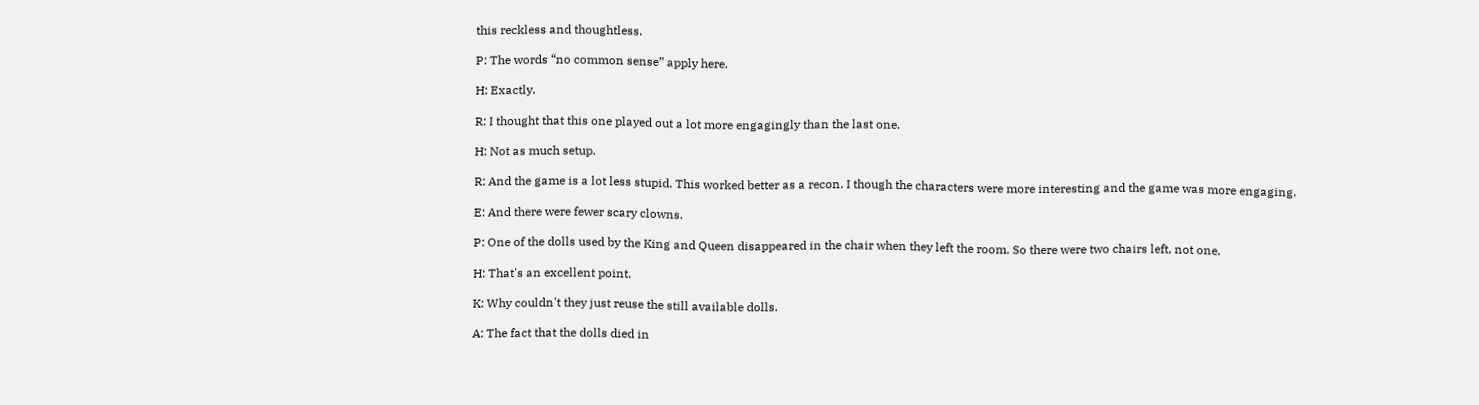this reckless and thoughtless.

P: The words “no common sense” apply here.

H: Exactly.

R: I thought that this one played out a lot more engagingly than the last one.

H: Not as much setup.

R: And the game is a lot less stupid. This worked better as a recon. I though the characters were more interesting and the game was more engaging.

E: And there were fewer scary clowns.

P: One of the dolls used by the King and Queen disappeared in the chair when they left the room. So there were two chairs left, not one.

H: That's an excellent point.

K: Why couldn't they just reuse the still available dolls.

A: The fact that the dolls died in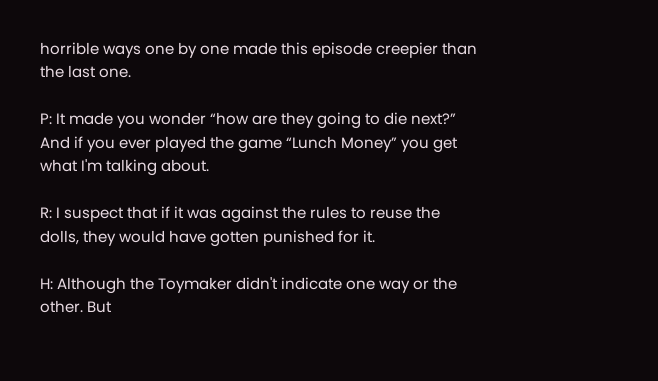horrible ways one by one made this episode creepier than the last one.

P: It made you wonder “how are they going to die next?” And if you ever played the game “Lunch Money” you get what I'm talking about.

R: I suspect that if it was against the rules to reuse the dolls, they would have gotten punished for it.

H: Although the Toymaker didn't indicate one way or the other. But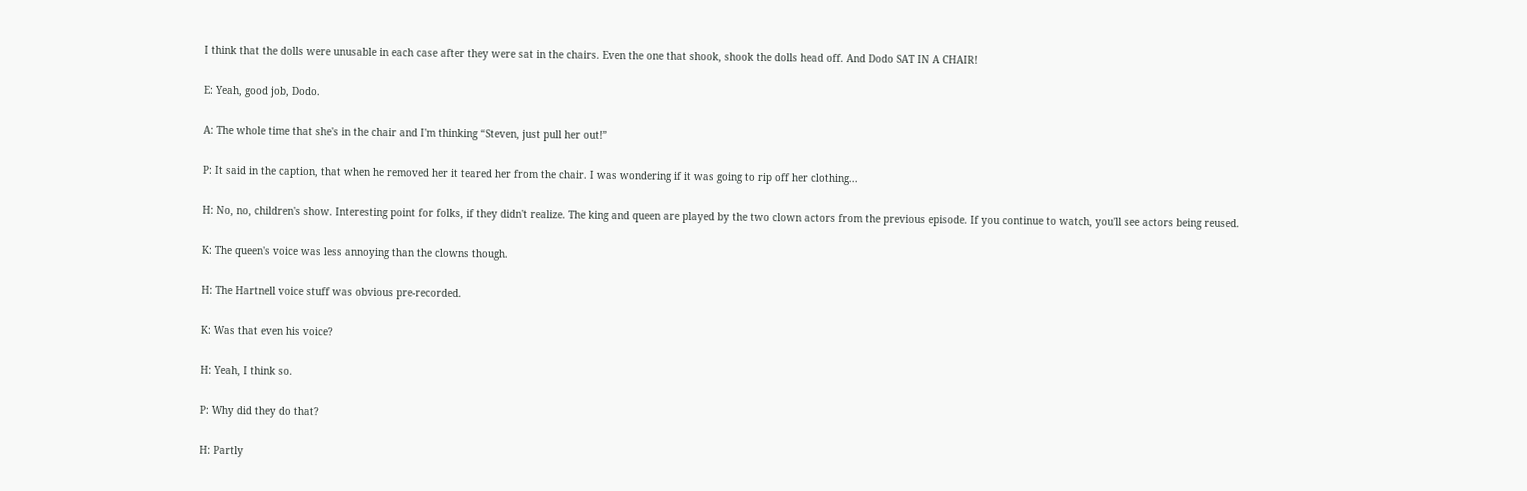I think that the dolls were unusable in each case after they were sat in the chairs. Even the one that shook, shook the dolls head off. And Dodo SAT IN A CHAIR!

E: Yeah, good job, Dodo.

A: The whole time that she's in the chair and I'm thinking “Steven, just pull her out!”

P: It said in the caption, that when he removed her it teared her from the chair. I was wondering if it was going to rip off her clothing...

H: No, no, children's show. Interesting point for folks, if they didn't realize. The king and queen are played by the two clown actors from the previous episode. If you continue to watch, you'll see actors being reused.

K: The queen's voice was less annoying than the clowns though.

H: The Hartnell voice stuff was obvious pre-recorded.

K: Was that even his voice?

H: Yeah, I think so.

P: Why did they do that?

H: Partly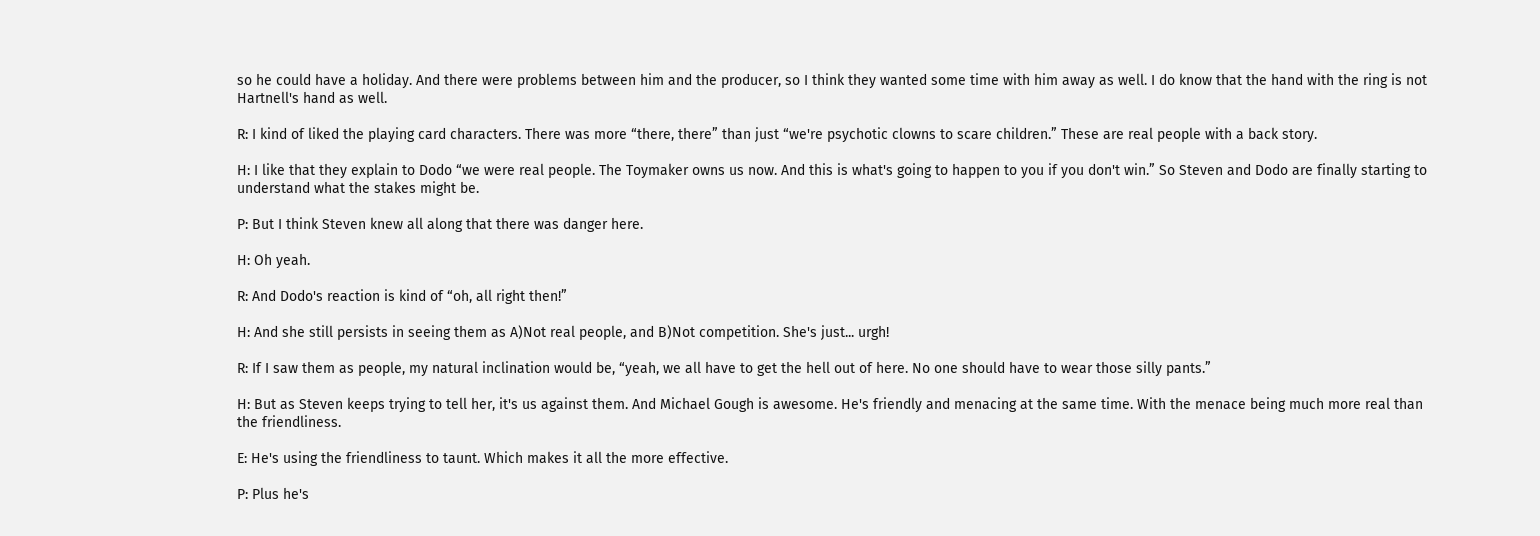so he could have a holiday. And there were problems between him and the producer, so I think they wanted some time with him away as well. I do know that the hand with the ring is not Hartnell's hand as well.

R: I kind of liked the playing card characters. There was more “there, there” than just “we're psychotic clowns to scare children.” These are real people with a back story.

H: I like that they explain to Dodo “we were real people. The Toymaker owns us now. And this is what's going to happen to you if you don't win.” So Steven and Dodo are finally starting to understand what the stakes might be.

P: But I think Steven knew all along that there was danger here.

H: Oh yeah.

R: And Dodo's reaction is kind of “oh, all right then!”

H: And she still persists in seeing them as A)Not real people, and B)Not competition. She's just... urgh!

R: If I saw them as people, my natural inclination would be, “yeah, we all have to get the hell out of here. No one should have to wear those silly pants.”

H: But as Steven keeps trying to tell her, it's us against them. And Michael Gough is awesome. He's friendly and menacing at the same time. With the menace being much more real than the friendliness.

E: He's using the friendliness to taunt. Which makes it all the more effective.

P: Plus he's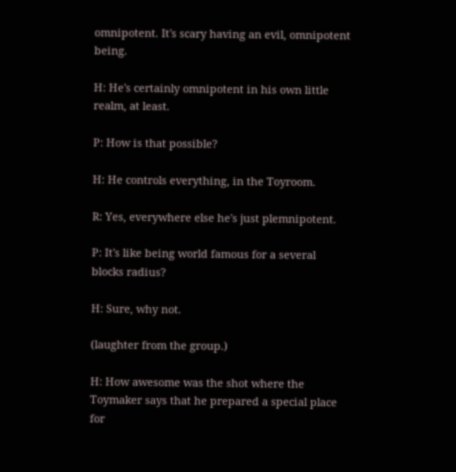omnipotent. It's scary having an evil, omnipotent being.

H: He's certainly omnipotent in his own little realm, at least.

P: How is that possible?

H: He controls everything, in the Toyroom.

R: Yes, everywhere else he's just plemnipotent.

P: It's like being world famous for a several blocks radius?

H: Sure, why not.

(laughter from the group.)

H: How awesome was the shot where the Toymaker says that he prepared a special place for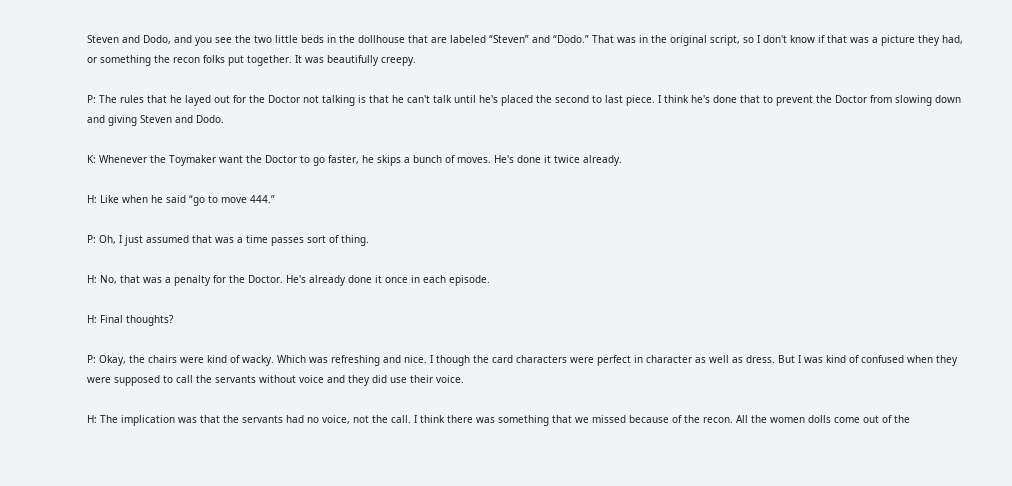Steven and Dodo, and you see the two little beds in the dollhouse that are labeled “Steven” and “Dodo.” That was in the original script, so I don't know if that was a picture they had, or something the recon folks put together. It was beautifully creepy.

P: The rules that he layed out for the Doctor not talking is that he can't talk until he's placed the second to last piece. I think he's done that to prevent the Doctor from slowing down and giving Steven and Dodo.

K: Whenever the Toymaker want the Doctor to go faster, he skips a bunch of moves. He's done it twice already.

H: Like when he said “go to move 444.”

P: Oh, I just assumed that was a time passes sort of thing.

H: No, that was a penalty for the Doctor. He's already done it once in each episode.

H: Final thoughts?

P: Okay, the chairs were kind of wacky. Which was refreshing and nice. I though the card characters were perfect in character as well as dress. But I was kind of confused when they were supposed to call the servants without voice and they did use their voice.

H: The implication was that the servants had no voice, not the call. I think there was something that we missed because of the recon. All the women dolls come out of the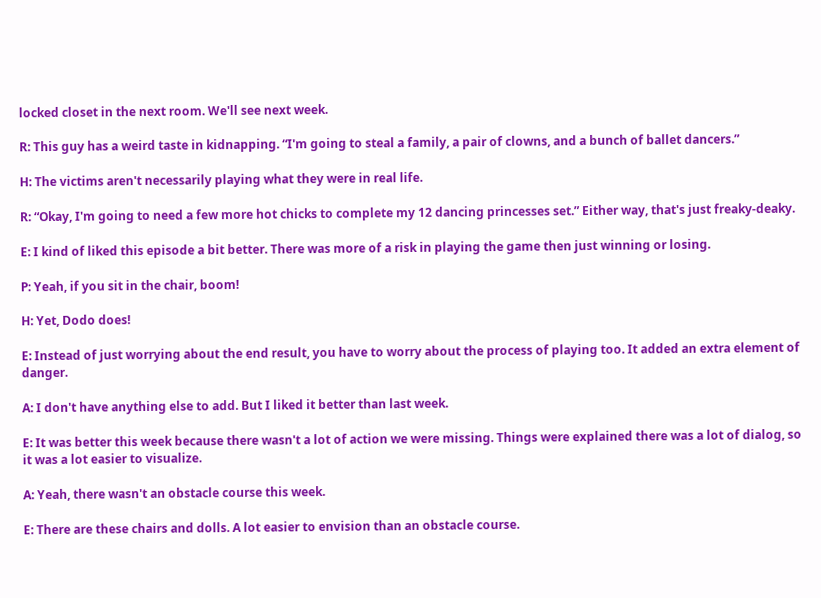locked closet in the next room. We'll see next week.

R: This guy has a weird taste in kidnapping. “I'm going to steal a family, a pair of clowns, and a bunch of ballet dancers.”

H: The victims aren't necessarily playing what they were in real life.

R: “Okay, I'm going to need a few more hot chicks to complete my 12 dancing princesses set.” Either way, that's just freaky-deaky.

E: I kind of liked this episode a bit better. There was more of a risk in playing the game then just winning or losing.

P: Yeah, if you sit in the chair, boom!

H: Yet, Dodo does!

E: Instead of just worrying about the end result, you have to worry about the process of playing too. It added an extra element of danger.

A: I don't have anything else to add. But I liked it better than last week.

E: It was better this week because there wasn't a lot of action we were missing. Things were explained there was a lot of dialog, so it was a lot easier to visualize.

A: Yeah, there wasn't an obstacle course this week.

E: There are these chairs and dolls. A lot easier to envision than an obstacle course.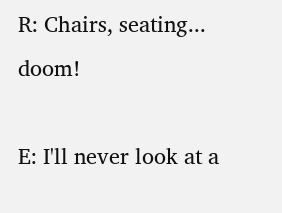R: Chairs, seating... doom!

E: I'll never look at a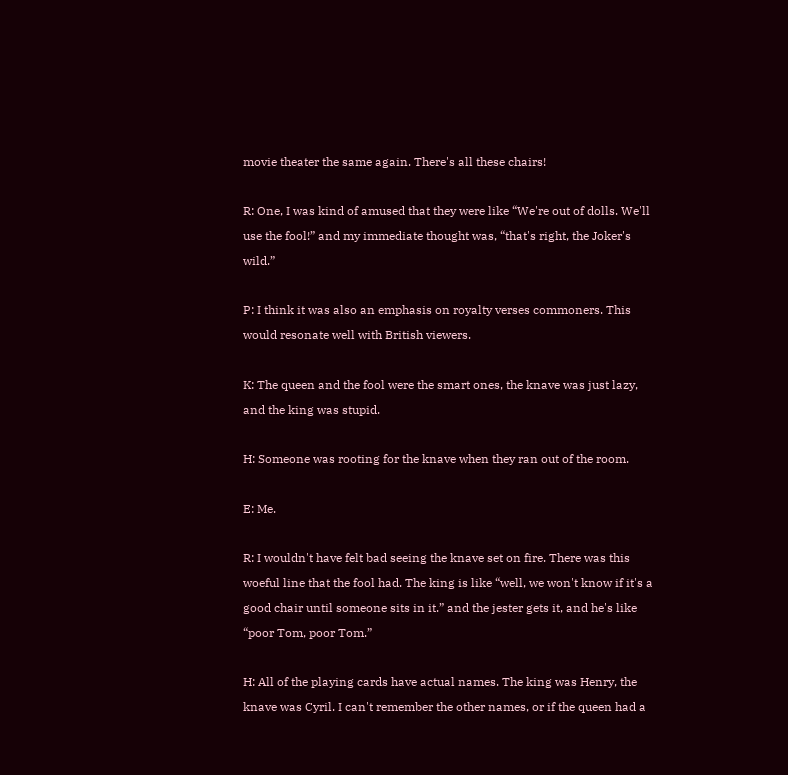movie theater the same again. There's all these chairs!

R: One, I was kind of amused that they were like “We're out of dolls. We'll use the fool!” and my immediate thought was, “that's right, the Joker's wild.”

P: I think it was also an emphasis on royalty verses commoners. This would resonate well with British viewers.

K: The queen and the fool were the smart ones, the knave was just lazy, and the king was stupid.

H: Someone was rooting for the knave when they ran out of the room.

E: Me.

R: I wouldn't have felt bad seeing the knave set on fire. There was this woeful line that the fool had. The king is like “well, we won't know if it's a good chair until someone sits in it.” and the jester gets it, and he's like “poor Tom, poor Tom.”

H: All of the playing cards have actual names. The king was Henry, the knave was Cyril. I can't remember the other names, or if the queen had a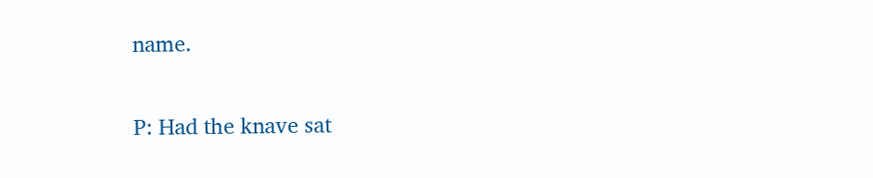name.

P: Had the knave sat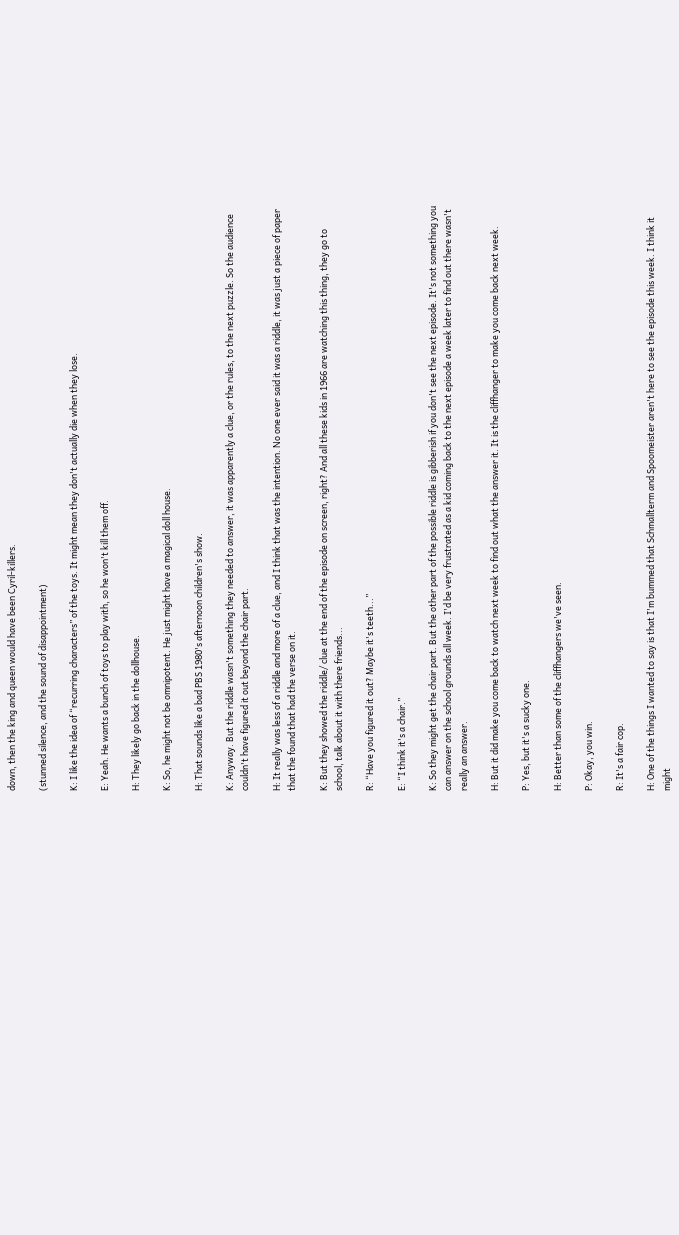down, then the king and queen would have been Cyril-killers.

(stunned silence, and the sound of disappointment)

K: I like the idea of “recurring characters” of the toys. It might mean they don't actually die when they lose.

E: Yeah. He wants a bunch of toys to play with, so he won't kill them off.

H: They likely go back in the dollhouse.

K: So, he might not be omnipotent. He just might have a magical doll house.

H: That sounds like a bad PBS 1980's afternoon children's show.

K: Anyway. But the riddle wasn't something they needed to answer, it was apparently a clue, or the rules, to the next puzzle. So the audience couldn't have figured it out beyond the chair part.

H: It really was less of a riddle and more of a clue, and I think that was the intention. No one ever said it was a riddle, it was just a piece of paper that the found that had the verse on it.

K: But they showed the riddle/ clue at the end of the episode on screen, right? And all these kids in 1966 are watching this thing, they go to school, talk about it with there friends...

R: “Have you figured it out? Maybe it's teeth...”

E: “I think it's a chair.”

K: So they might get the chair part. But the other part of the possible riddle is gibberish if you don't see the next episode. It's not something you can answer on the school grounds all week. I'd be very frustrated as a kid coming back to the next episode a week later to find out there wasn't really an answer.

H: But it did make you come back to watch next week to find out what the answer it. It is the cliffhanger to make you come back next week.

P: Yes, but it's a sucky one.

H: Better than some of the cliffhangers we've seen.

P: Okay, you win.

R: It's a fair cop.

H: One of the things I wanted to say is that I'm bummed that Schmallterm and Spoomeister aren't here to see the episode this week. I think it might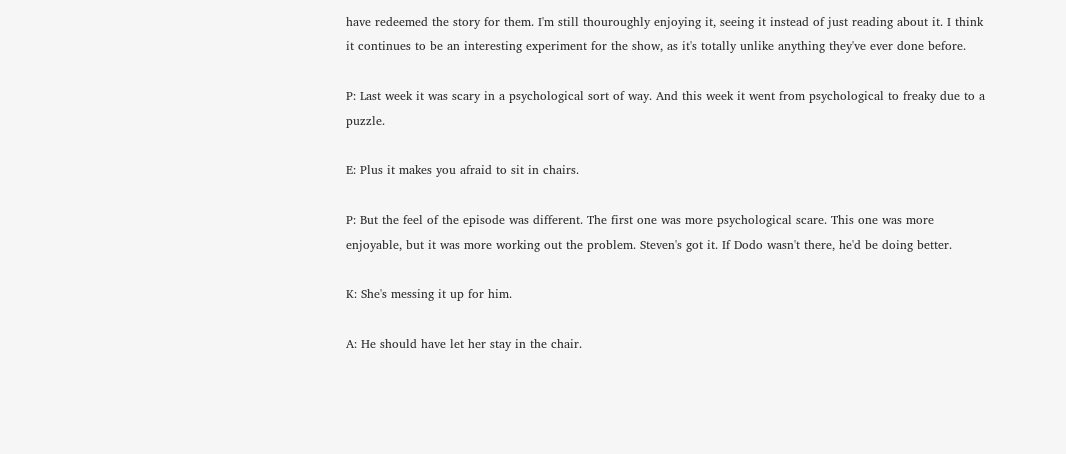have redeemed the story for them. I'm still thouroughly enjoying it, seeing it instead of just reading about it. I think it continues to be an interesting experiment for the show, as it's totally unlike anything they've ever done before.

P: Last week it was scary in a psychological sort of way. And this week it went from psychological to freaky due to a puzzle.

E: Plus it makes you afraid to sit in chairs.

P: But the feel of the episode was different. The first one was more psychological scare. This one was more enjoyable, but it was more working out the problem. Steven's got it. If Dodo wasn't there, he'd be doing better.

K: She's messing it up for him.

A: He should have let her stay in the chair.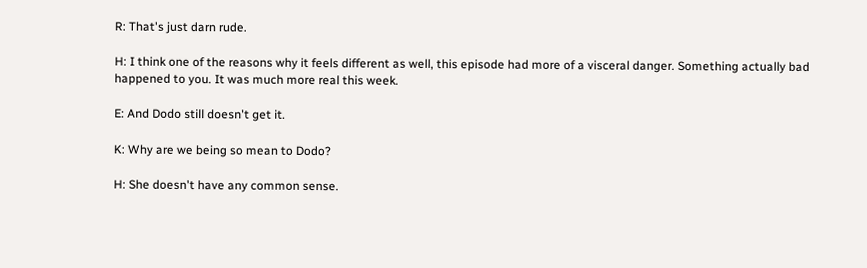R: That's just darn rude.

H: I think one of the reasons why it feels different as well, this episode had more of a visceral danger. Something actually bad happened to you. It was much more real this week.

E: And Dodo still doesn't get it.

K: Why are we being so mean to Dodo?

H: She doesn't have any common sense.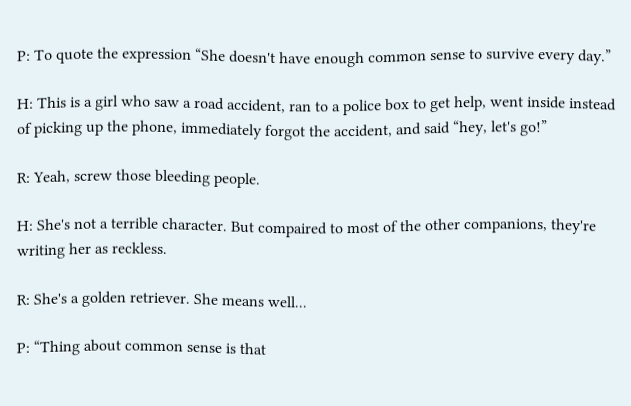P: To quote the expression “She doesn't have enough common sense to survive every day.”

H: This is a girl who saw a road accident, ran to a police box to get help, went inside instead of picking up the phone, immediately forgot the accident, and said “hey, let's go!”

R: Yeah, screw those bleeding people.

H: She's not a terrible character. But compaired to most of the other companions, they're writing her as reckless.

R: She's a golden retriever. She means well...

P: “Thing about common sense is that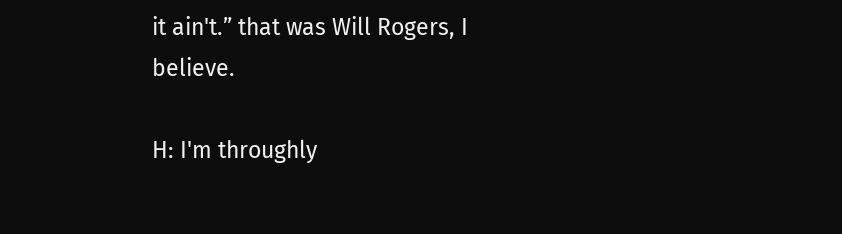it ain't.” that was Will Rogers, I believe.

H: I'm throughly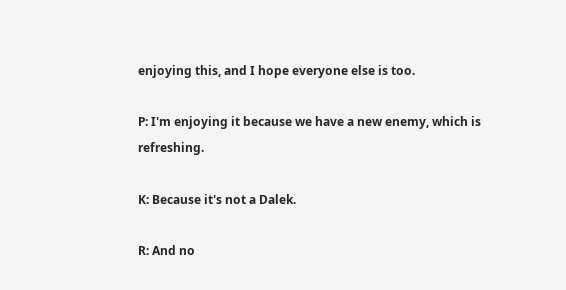enjoying this, and I hope everyone else is too.

P: I'm enjoying it because we have a new enemy, which is refreshing.

K: Because it's not a Dalek.

R: And no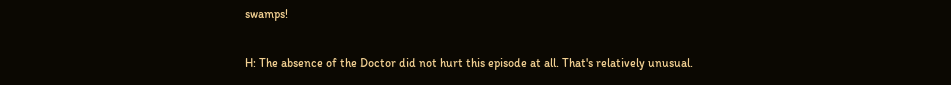swamps!

H: The absence of the Doctor did not hurt this episode at all. That's relatively unusual.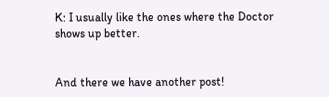K: I usually like the ones where the Doctor shows up better.


And there we have another post!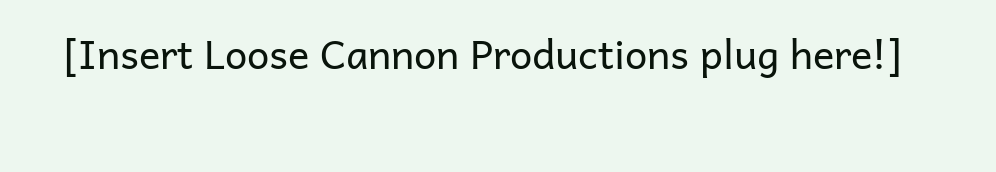[Insert Loose Cannon Productions plug here!]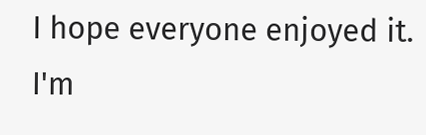I hope everyone enjoyed it. I'm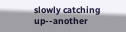slowly catching up--another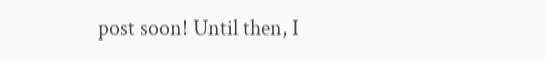post soon! Until then, I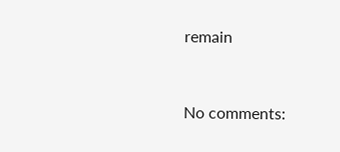remain



No comments: